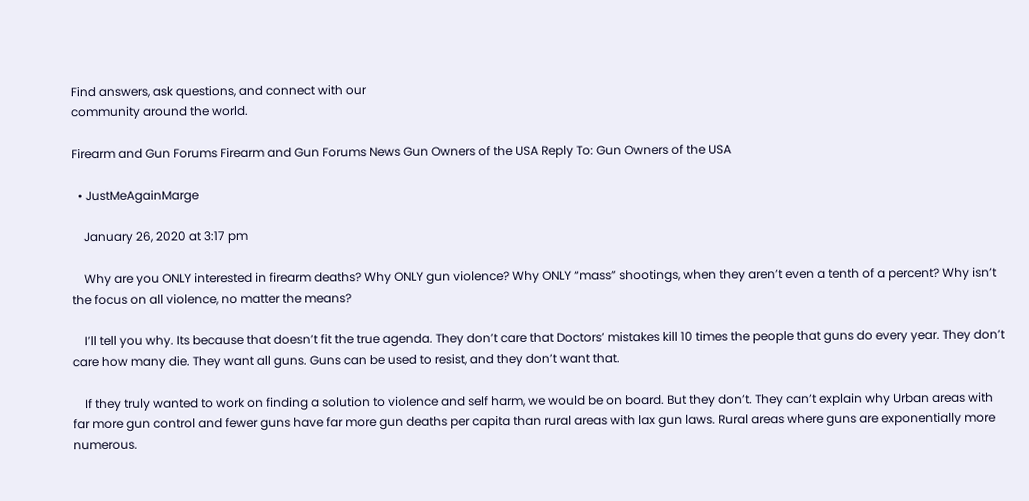Find answers, ask questions, and connect with our
community around the world.

Firearm and Gun Forums Firearm and Gun Forums News Gun Owners of the USA Reply To: Gun Owners of the USA

  • JustMeAgainMarge

    January 26, 2020 at 3:17 pm

    Why are you ONLY interested in firearm deaths? Why ONLY gun violence? Why ONLY “mass” shootings, when they aren’t even a tenth of a percent? Why isn’t the focus on all violence, no matter the means?

    I’ll tell you why. Its because that doesn’t fit the true agenda. They don’t care that Doctors’ mistakes kill 10 times the people that guns do every year. They don’t care how many die. They want all guns. Guns can be used to resist, and they don’t want that.

    If they truly wanted to work on finding a solution to violence and self harm, we would be on board. But they don’t. They can’t explain why Urban areas with far more gun control and fewer guns have far more gun deaths per capita than rural areas with lax gun laws. Rural areas where guns are exponentially more numerous.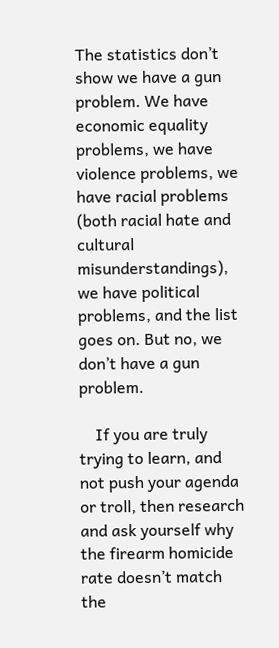The statistics don’t show we have a gun problem. We have economic equality problems, we have violence problems, we have racial problems (both racial hate and cultural misunderstandings), we have political problems, and the list goes on. But no, we don’t have a gun problem.

    If you are truly trying to learn, and not push your agenda or troll, then research and ask yourself why the firearm homicide rate doesn’t match the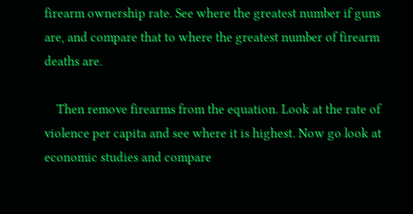firearm ownership rate. See where the greatest number if guns are, and compare that to where the greatest number of firearm deaths are.

    Then remove firearms from the equation. Look at the rate of violence per capita and see where it is highest. Now go look at economic studies and compare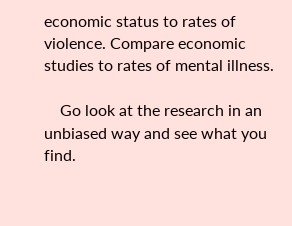economic status to rates of violence. Compare economic studies to rates of mental illness.

    Go look at the research in an unbiased way and see what you find.